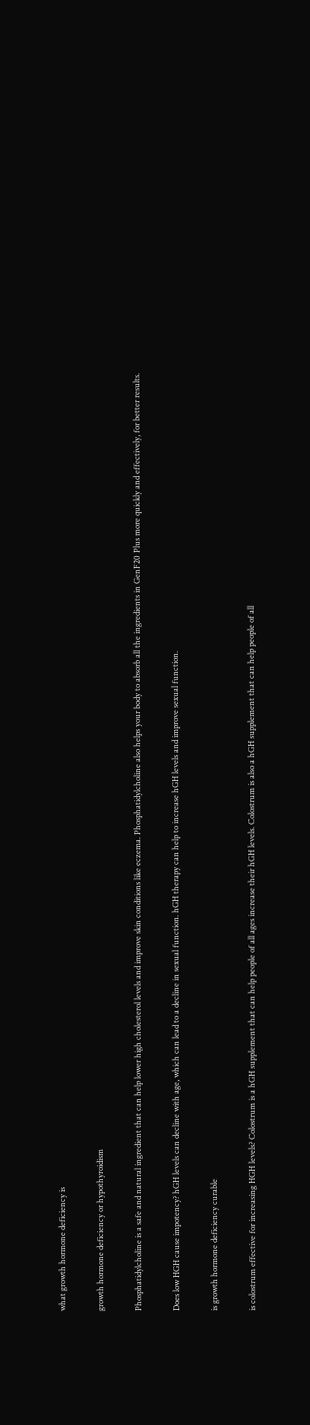what growth hormone deficiency is

growth hormone deficiency or hypothyroidism

Phosphatidylcholine is a safe and natural ingredient that can help lower high cholesterol levels and improve skin conditions like eczema. Phosphatidylcholine also helps your body to absorb all the ingredients in GenF20 Plus more quickly and effectively, for better results.

Does low HGH cause impotency? hGH levels can decline with age, which can lead to a decline in sexual function. hGH therapy can help to increase hGH levels and improve sexual function.

is growth hormone deficiency curable

is colostrum effective for increasing HGH levels? Colostrum is a hGH supplement that can help people of all ages increase their hGH levels. Colostrum is also a hGH supplement that can help people of all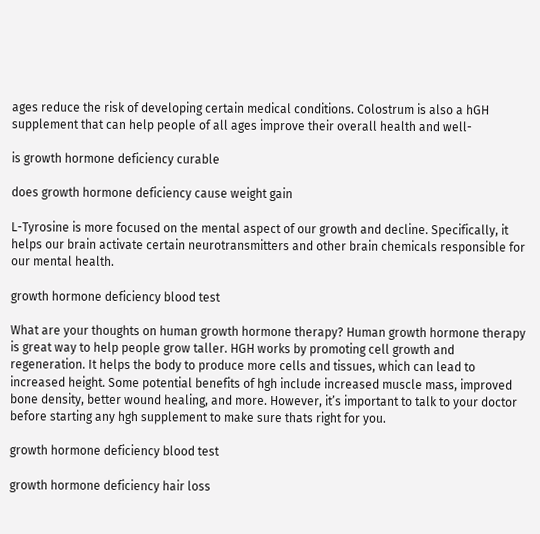ages reduce the risk of developing certain medical conditions. Colostrum is also a hGH supplement that can help people of all ages improve their overall health and well-

is growth hormone deficiency curable

does growth hormone deficiency cause weight gain

L-Tyrosine is more focused on the mental aspect of our growth and decline. Specifically, it helps our brain activate certain neurotransmitters and other brain chemicals responsible for our mental health.

growth hormone deficiency blood test

What are your thoughts on human growth hormone therapy? Human growth hormone therapy is great way to help people grow taller. HGH works by promoting cell growth and regeneration. It helps the body to produce more cells and tissues, which can lead to increased height. Some potential benefits of hgh include increased muscle mass, improved bone density, better wound healing, and more. However, it’s important to talk to your doctor before starting any hgh supplement to make sure thats right for you.

growth hormone deficiency blood test

growth hormone deficiency hair loss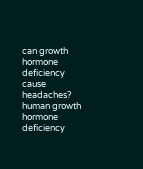can growth hormone deficiency cause headaches? human growth hormone deficiency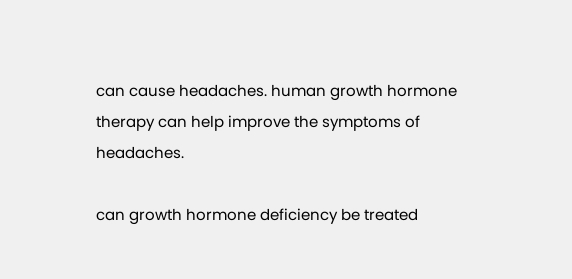can cause headaches. human growth hormone therapy can help improve the symptoms of headaches.

can growth hormone deficiency be treated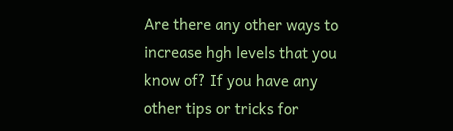Are there any other ways to increase hgh levels that you know of? If you have any other tips or tricks for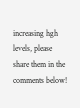increasing hgh levels, please share them in the comments below!